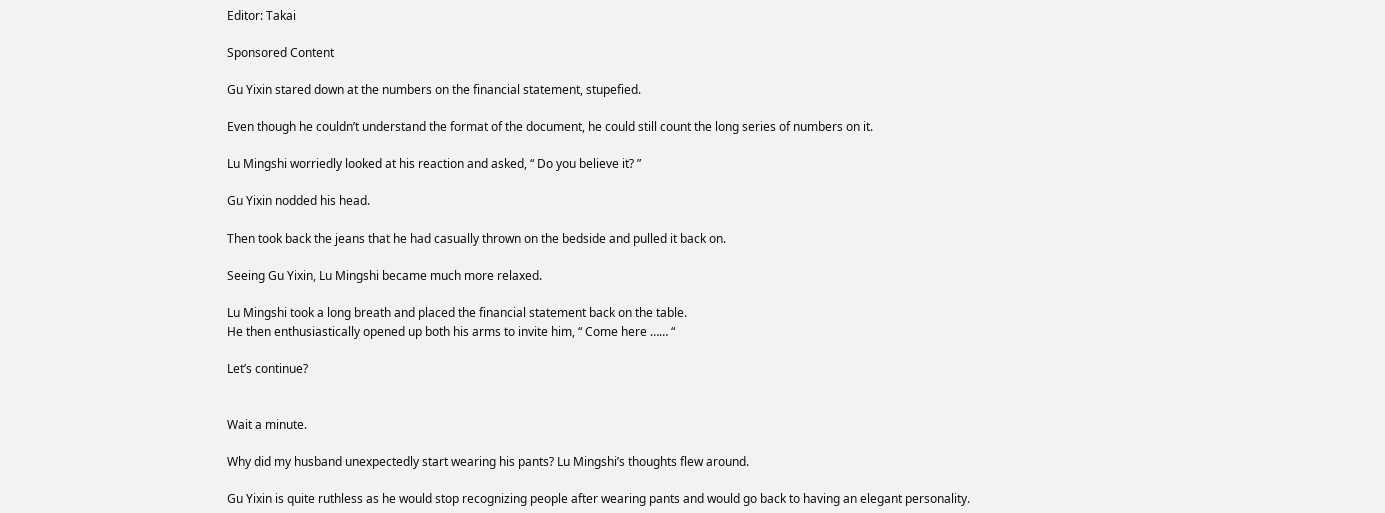Editor: Takai

Sponsored Content

Gu Yixin stared down at the numbers on the financial statement, stupefied.

Even though he couldn’t understand the format of the document, he could still count the long series of numbers on it.

Lu Mingshi worriedly looked at his reaction and asked, “ Do you believe it? ”

Gu Yixin nodded his head.

Then took back the jeans that he had casually thrown on the bedside and pulled it back on.

Seeing Gu Yixin, Lu Mingshi became much more relaxed.

Lu Mingshi took a long breath and placed the financial statement back on the table.
He then enthusiastically opened up both his arms to invite him, “ Come here …… “

Let’s continue?


Wait a minute.

Why did my husband unexpectedly start wearing his pants? Lu Mingshi’s thoughts flew around.

Gu Yixin is quite ruthless as he would stop recognizing people after wearing pants and would go back to having an elegant personality.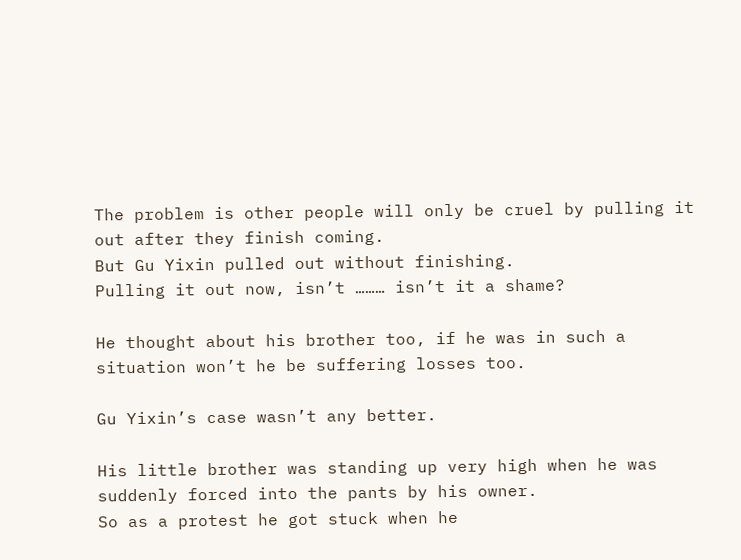The problem is other people will only be cruel by pulling it out after they finish coming.
But Gu Yixin pulled out without finishing.
Pulling it out now, isn’t ……… isn’t it a shame?

He thought about his brother too, if he was in such a situation won’t he be suffering losses too.

Gu Yixin’s case wasn’t any better.

His little brother was standing up very high when he was suddenly forced into the pants by his owner.
So as a protest he got stuck when he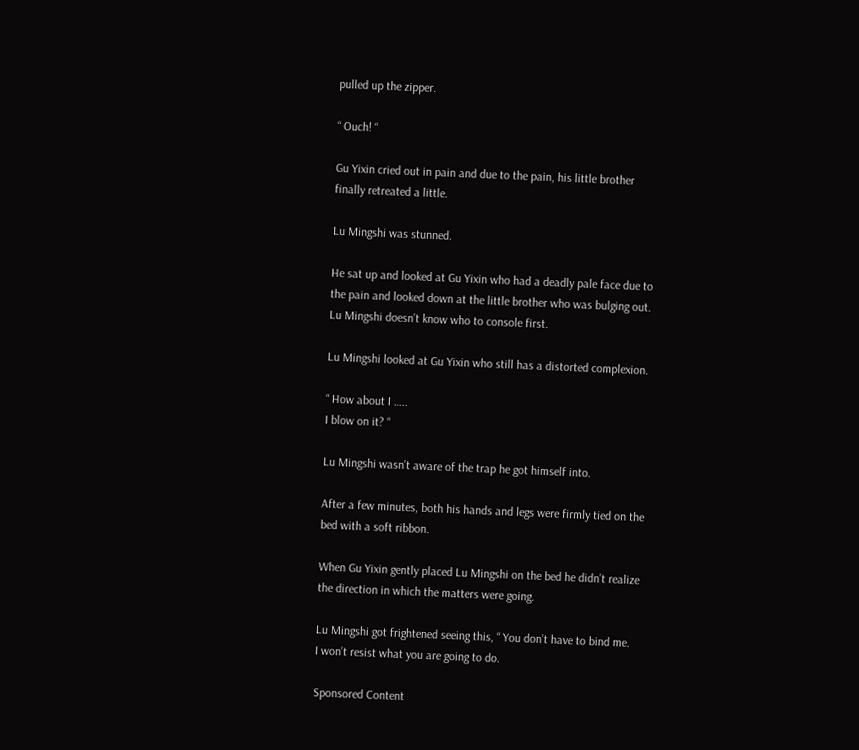pulled up the zipper.

“ Ouch! “

Gu Yixin cried out in pain and due to the pain, his little brother finally retreated a little.

Lu Mingshi was stunned.

He sat up and looked at Gu Yixin who had a deadly pale face due to the pain and looked down at the little brother who was bulging out.
Lu Mingshi doesn’t know who to console first.

Lu Mingshi looked at Gu Yixin who still has a distorted complexion.

“ How about I …..
I blow on it? “

Lu Mingshi wasn’t aware of the trap he got himself into.

After a few minutes, both his hands and legs were firmly tied on the bed with a soft ribbon.

When Gu Yixin gently placed Lu Mingshi on the bed he didn’t realize the direction in which the matters were going.

Lu Mingshi got frightened seeing this, “ You don’t have to bind me.
I won’t resist what you are going to do.

Sponsored Content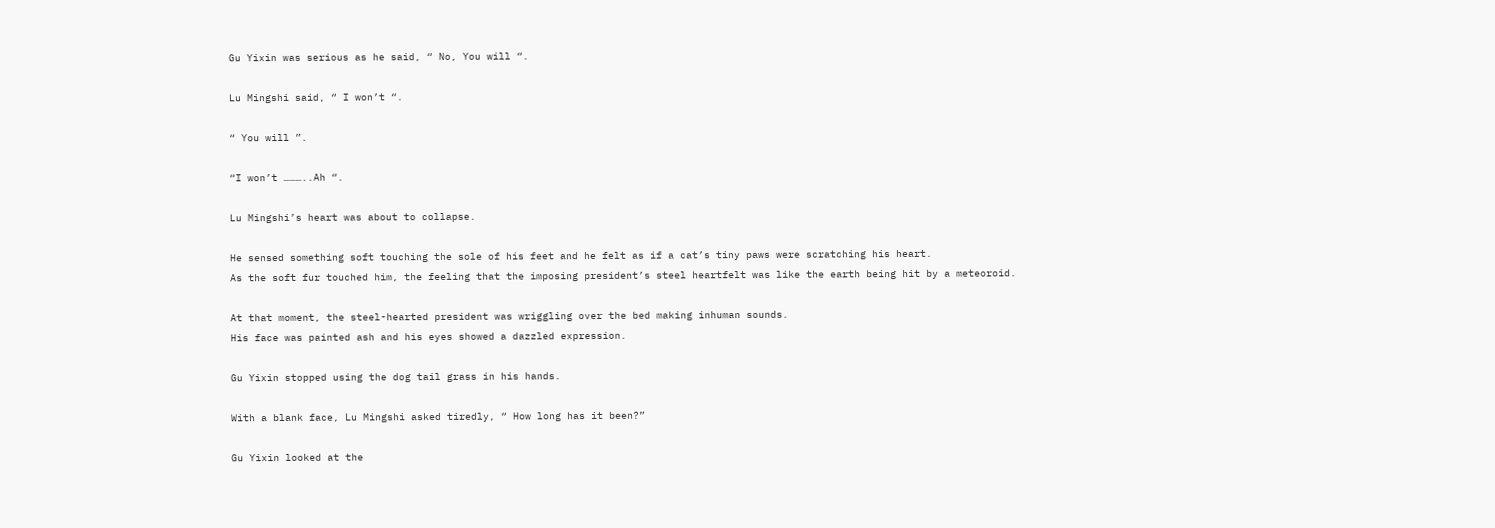Gu Yixin was serious as he said, “ No, You will “.

Lu Mingshi said, “ I won’t “.

“ You will ”.

“I won’t ………..Ah “.

Lu Mingshi’s heart was about to collapse.

He sensed something soft touching the sole of his feet and he felt as if a cat’s tiny paws were scratching his heart.
As the soft fur touched him, the feeling that the imposing president’s steel heartfelt was like the earth being hit by a meteoroid.

At that moment, the steel-hearted president was wriggling over the bed making inhuman sounds.
His face was painted ash and his eyes showed a dazzled expression.

Gu Yixin stopped using the dog tail grass in his hands.

With a blank face, Lu Mingshi asked tiredly, “ How long has it been?”

Gu Yixin looked at the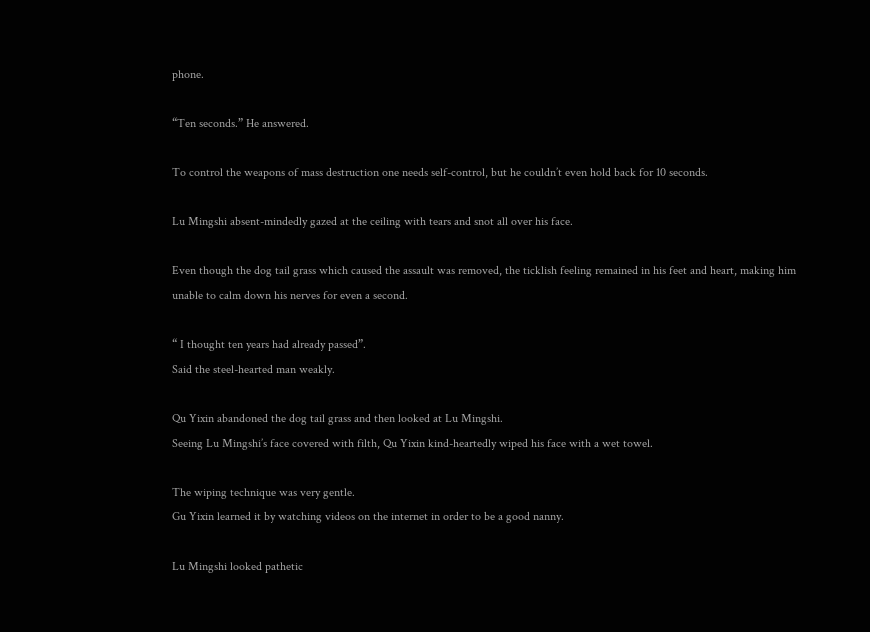phone.

“Ten seconds.” He answered.

To control the weapons of mass destruction one needs self-control, but he couldn’t even hold back for 10 seconds.

Lu Mingshi absent-mindedly gazed at the ceiling with tears and snot all over his face.

Even though the dog tail grass which caused the assault was removed, the ticklish feeling remained in his feet and heart, making him unable to calm down his nerves for even a second.

“ I thought ten years had already passed”.
Said the steel-hearted man weakly.

Qu Yixin abandoned the dog tail grass and then looked at Lu Mingshi.
Seeing Lu Mingshi’s face covered with filth, Qu Yixin kind-heartedly wiped his face with a wet towel.

The wiping technique was very gentle.
Gu Yixin learned it by watching videos on the internet in order to be a good nanny.

Lu Mingshi looked pathetic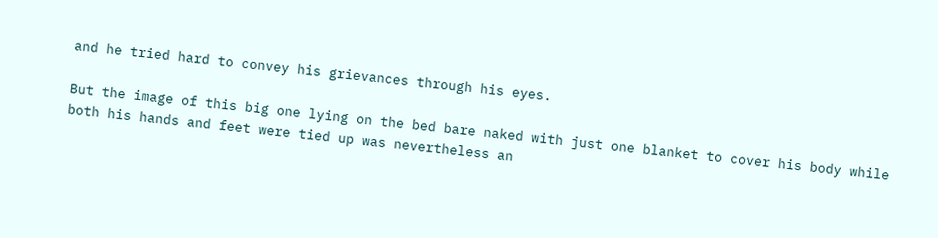and he tried hard to convey his grievances through his eyes.

But the image of this big one lying on the bed bare naked with just one blanket to cover his body while both his hands and feet were tied up was nevertheless an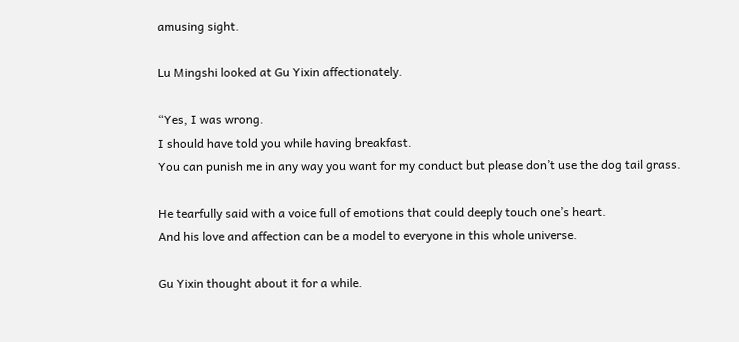amusing sight.

Lu Mingshi looked at Gu Yixin affectionately.

“Yes, I was wrong.
I should have told you while having breakfast.
You can punish me in any way you want for my conduct but please don’t use the dog tail grass.

He tearfully said with a voice full of emotions that could deeply touch one’s heart.
And his love and affection can be a model to everyone in this whole universe.

Gu Yixin thought about it for a while.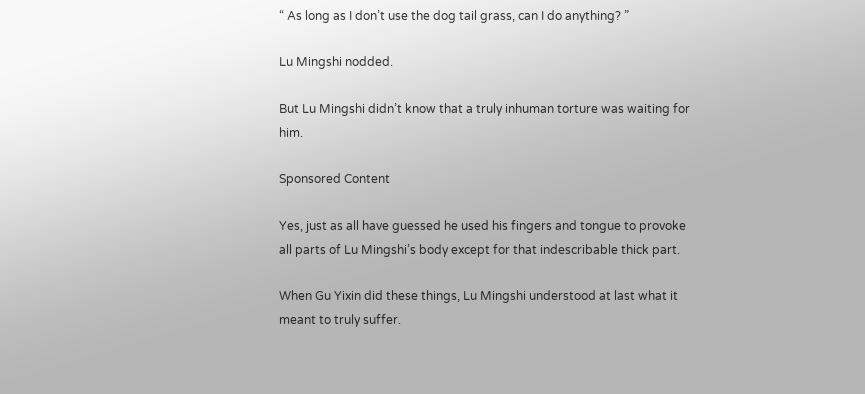“ As long as I don’t use the dog tail grass, can I do anything? ”

Lu Mingshi nodded.

But Lu Mingshi didn’t know that a truly inhuman torture was waiting for him.

Sponsored Content

Yes, just as all have guessed he used his fingers and tongue to provoke all parts of Lu Mingshi’s body except for that indescribable thick part.

When Gu Yixin did these things, Lu Mingshi understood at last what it meant to truly suffer.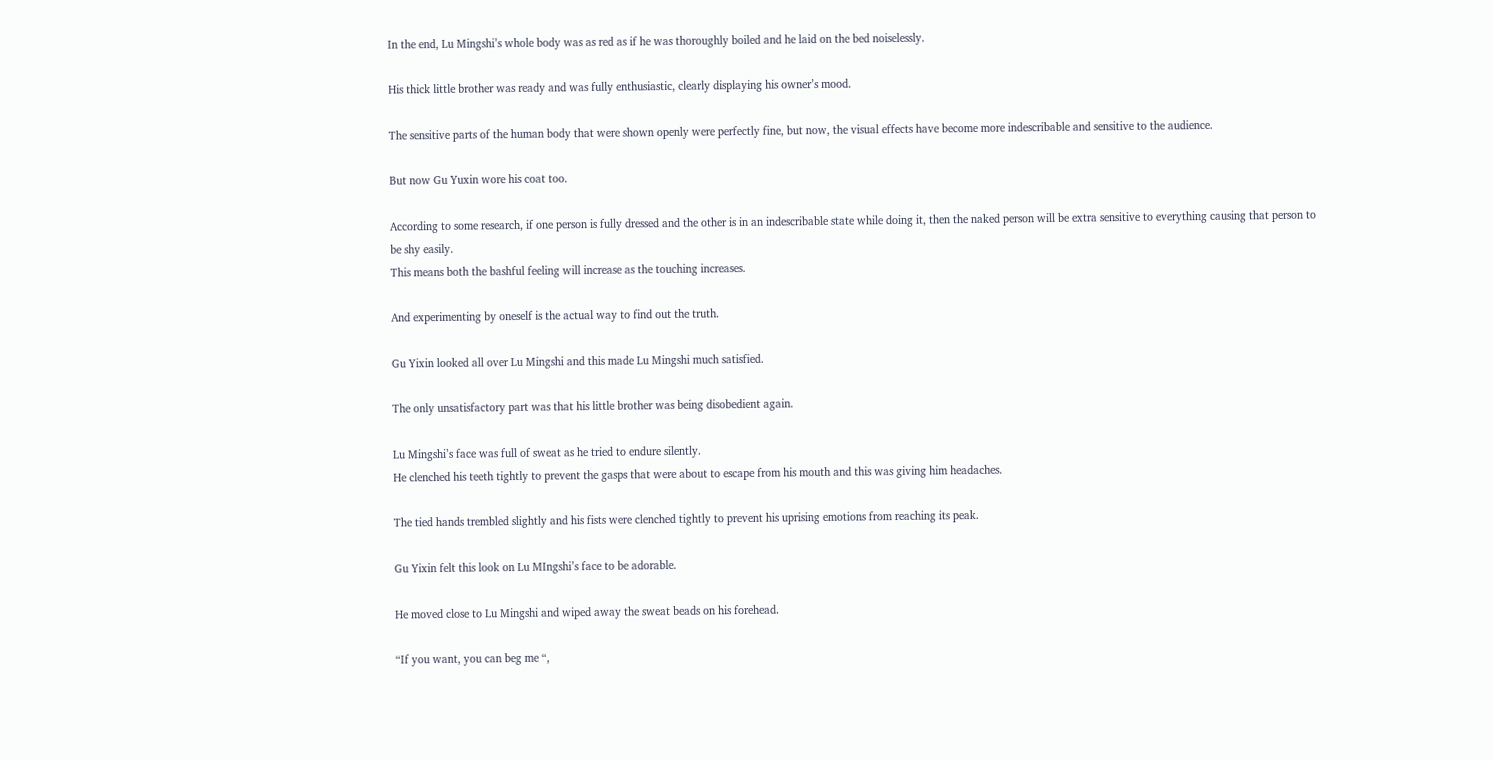In the end, Lu Mingshi’s whole body was as red as if he was thoroughly boiled and he laid on the bed noiselessly.

His thick little brother was ready and was fully enthusiastic, clearly displaying his owner’s mood.

The sensitive parts of the human body that were shown openly were perfectly fine, but now, the visual effects have become more indescribable and sensitive to the audience.

But now Gu Yuxin wore his coat too.

According to some research, if one person is fully dressed and the other is in an indescribable state while doing it, then the naked person will be extra sensitive to everything causing that person to be shy easily.
This means both the bashful feeling will increase as the touching increases.

And experimenting by oneself is the actual way to find out the truth.

Gu Yixin looked all over Lu Mingshi and this made Lu Mingshi much satisfied.

The only unsatisfactory part was that his little brother was being disobedient again.

Lu Mingshi’s face was full of sweat as he tried to endure silently.
He clenched his teeth tightly to prevent the gasps that were about to escape from his mouth and this was giving him headaches.

The tied hands trembled slightly and his fists were clenched tightly to prevent his uprising emotions from reaching its peak.

Gu Yixin felt this look on Lu MIngshi’s face to be adorable.

He moved close to Lu Mingshi and wiped away the sweat beads on his forehead.

“If you want, you can beg me “,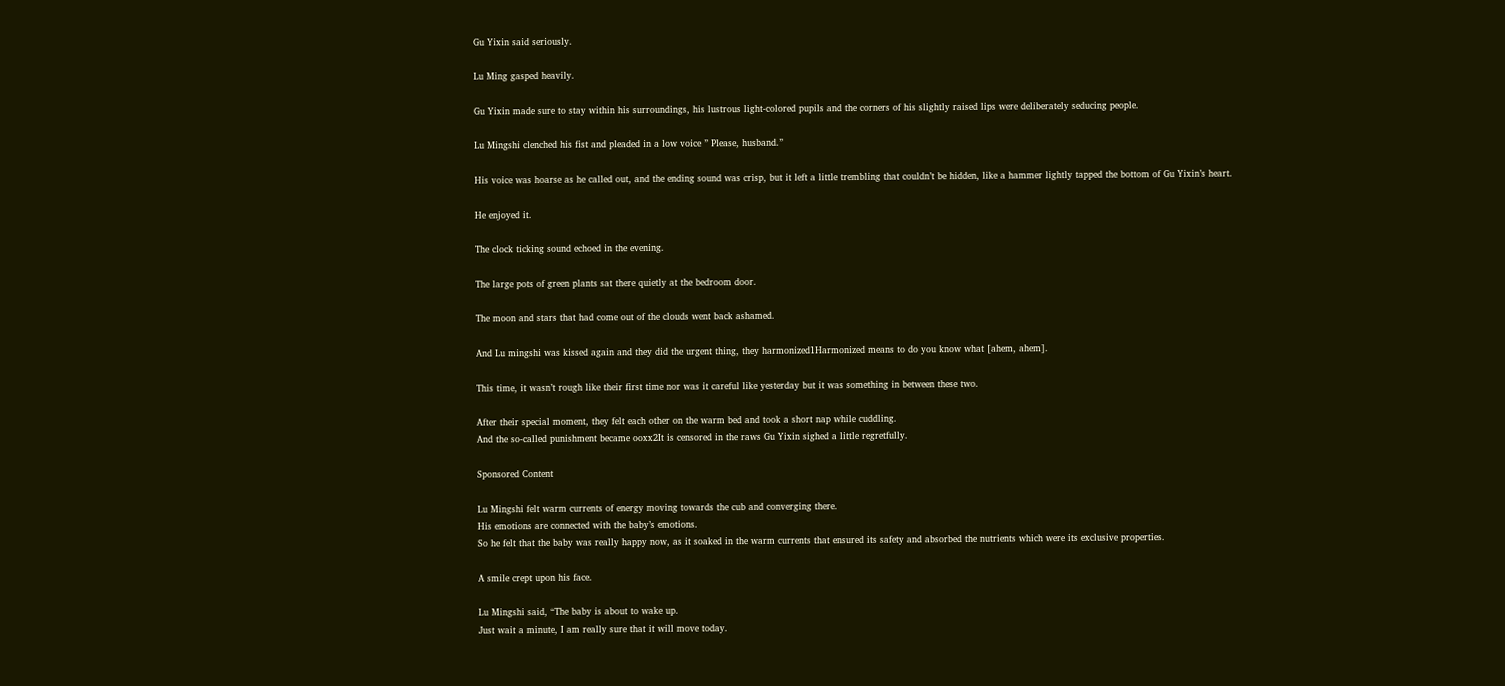Gu Yixin said seriously.

Lu Ming gasped heavily.

Gu Yixin made sure to stay within his surroundings, his lustrous light-colored pupils and the corners of his slightly raised lips were deliberately seducing people.

Lu Mingshi clenched his fist and pleaded in a low voice ” Please, husband.”

His voice was hoarse as he called out, and the ending sound was crisp, but it left a little trembling that couldn’t be hidden, like a hammer lightly tapped the bottom of Gu Yixin’s heart.

He enjoyed it.

The clock ticking sound echoed in the evening.

The large pots of green plants sat there quietly at the bedroom door.

The moon and stars that had come out of the clouds went back ashamed.

And Lu mingshi was kissed again and they did the urgent thing, they harmonized1Harmonized means to do you know what [ahem, ahem].

This time, it wasn’t rough like their first time nor was it careful like yesterday but it was something in between these two.

After their special moment, they felt each other on the warm bed and took a short nap while cuddling.
And the so-called punishment became ooxx2It is censored in the raws Gu Yixin sighed a little regretfully.

Sponsored Content

Lu Mingshi felt warm currents of energy moving towards the cub and converging there.
His emotions are connected with the baby’s emotions.
So he felt that the baby was really happy now, as it soaked in the warm currents that ensured its safety and absorbed the nutrients which were its exclusive properties.

A smile crept upon his face.

Lu Mingshi said, “The baby is about to wake up.
Just wait a minute, I am really sure that it will move today.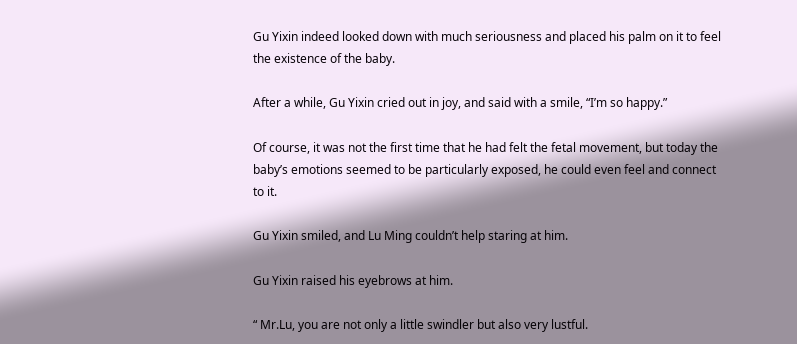Gu Yixin indeed looked down with much seriousness and placed his palm on it to feel the existence of the baby.

After a while, Gu Yixin cried out in joy, and said with a smile, “I’m so happy.”

Of course, it was not the first time that he had felt the fetal movement, but today the baby’s emotions seemed to be particularly exposed, he could even feel and connect to it.

Gu Yixin smiled, and Lu Ming couldn’t help staring at him.

Gu Yixin raised his eyebrows at him.

“ Mr.Lu, you are not only a little swindler but also very lustful.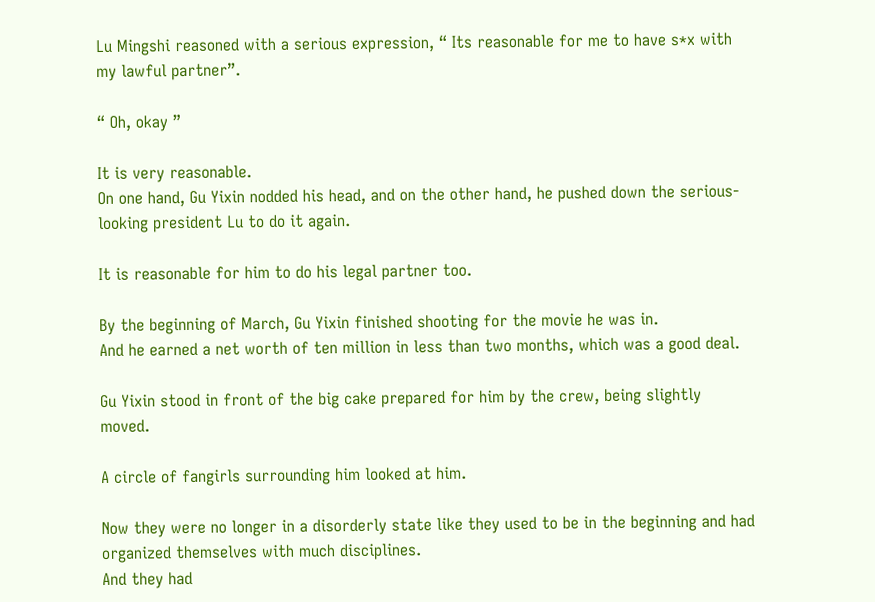Lu Mingshi reasoned with a serious expression, “ Its reasonable for me to have s*x with my lawful partner”.

“ Oh, okay ”

It is very reasonable.
On one hand, Gu Yixin nodded his head, and on the other hand, he pushed down the serious-looking president Lu to do it again.

It is reasonable for him to do his legal partner too.

By the beginning of March, Gu Yixin finished shooting for the movie he was in.
And he earned a net worth of ten million in less than two months, which was a good deal.

Gu Yixin stood in front of the big cake prepared for him by the crew, being slightly moved.

A circle of fangirls surrounding him looked at him.

Now they were no longer in a disorderly state like they used to be in the beginning and had organized themselves with much disciplines.
And they had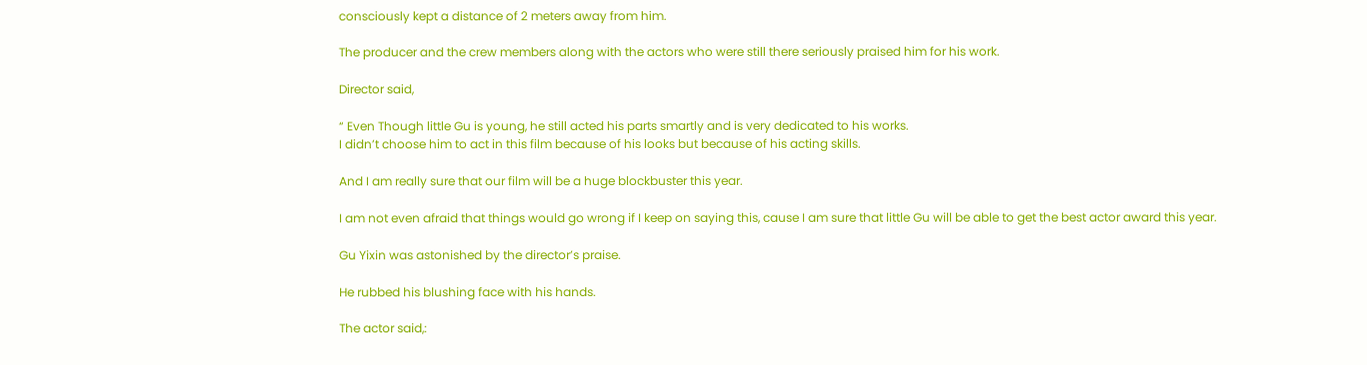consciously kept a distance of 2 meters away from him.

The producer and the crew members along with the actors who were still there seriously praised him for his work.

Director said,

“ Even Though little Gu is young, he still acted his parts smartly and is very dedicated to his works.
I didn’t choose him to act in this film because of his looks but because of his acting skills.

And I am really sure that our film will be a huge blockbuster this year.

I am not even afraid that things would go wrong if I keep on saying this, cause I am sure that little Gu will be able to get the best actor award this year.

Gu Yixin was astonished by the director’s praise.

He rubbed his blushing face with his hands.

The actor said,: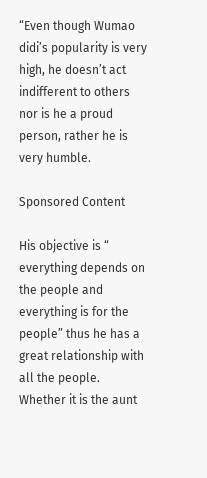“Even though Wumao didi’s popularity is very high, he doesn’t act indifferent to others nor is he a proud person, rather he is very humble.

Sponsored Content

His objective is “ everything depends on the people and everything is for the people” thus he has a great relationship with all the people.
Whether it is the aunt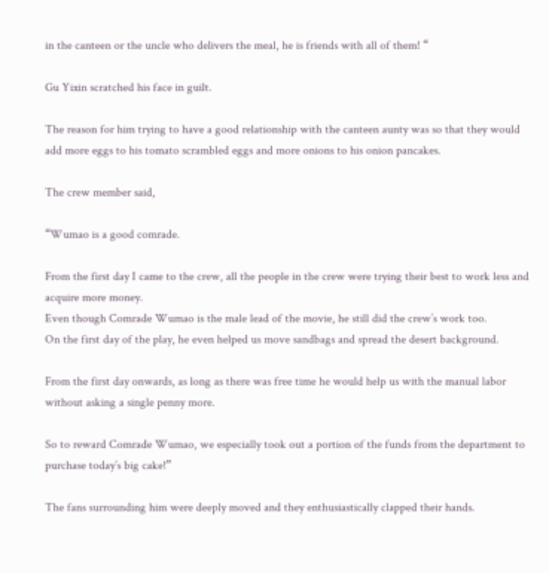in the canteen or the uncle who delivers the meal, he is friends with all of them! “

Gu Yixin scratched his face in guilt.

The reason for him trying to have a good relationship with the canteen aunty was so that they would add more eggs to his tomato scrambled eggs and more onions to his onion pancakes.

The crew member said,

“Wumao is a good comrade.

From the first day I came to the crew, all the people in the crew were trying their best to work less and acquire more money.
Even though Comrade Wumao is the male lead of the movie, he still did the crew’s work too.
On the first day of the play, he even helped us move sandbags and spread the desert background.

From the first day onwards, as long as there was free time he would help us with the manual labor without asking a single penny more.

So to reward Comrade Wumao, we especially took out a portion of the funds from the department to purchase today’s big cake!”

The fans surrounding him were deeply moved and they enthusiastically clapped their hands.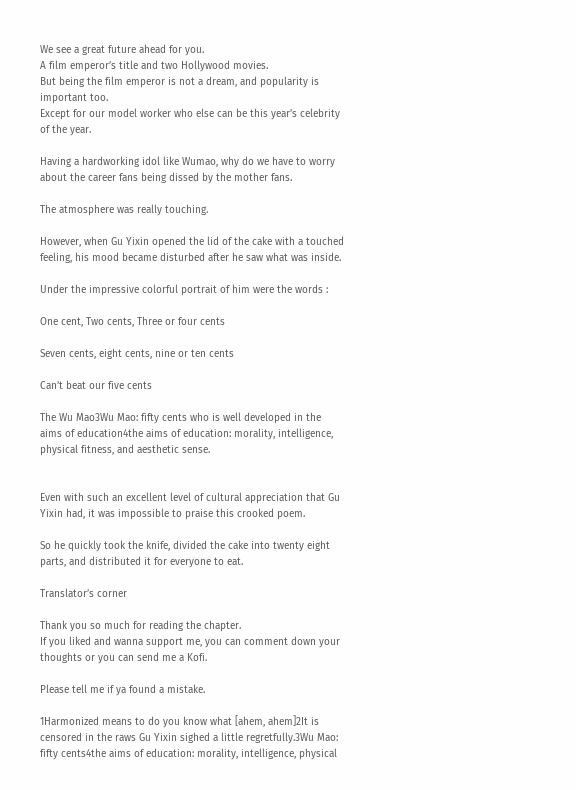We see a great future ahead for you.
A film emperor’s title and two Hollywood movies.
But being the film emperor is not a dream, and popularity is important too.
Except for our model worker who else can be this year’s celebrity of the year.

Having a hardworking idol like Wumao, why do we have to worry about the career fans being dissed by the mother fans.

The atmosphere was really touching.

However, when Gu Yixin opened the lid of the cake with a touched feeling, his mood became disturbed after he saw what was inside.

Under the impressive colorful portrait of him were the words :

One cent, Two cents, Three or four cents

Seven cents, eight cents, nine or ten cents

Can’t beat our five cents

The Wu Mao3Wu Mao: fifty cents who is well developed in the aims of education4the aims of education: morality, intelligence, physical fitness, and aesthetic sense.


Even with such an excellent level of cultural appreciation that Gu Yixin had, it was impossible to praise this crooked poem.

So he quickly took the knife, divided the cake into twenty eight parts, and distributed it for everyone to eat.

Translator’s corner

Thank you so much for reading the chapter.
If you liked and wanna support me, you can comment down your thoughts or you can send me a Kofi.

Please tell me if ya found a mistake.

1Harmonized means to do you know what [ahem, ahem]2It is censored in the raws Gu Yixin sighed a little regretfully.3Wu Mao: fifty cents4the aims of education: morality, intelligence, physical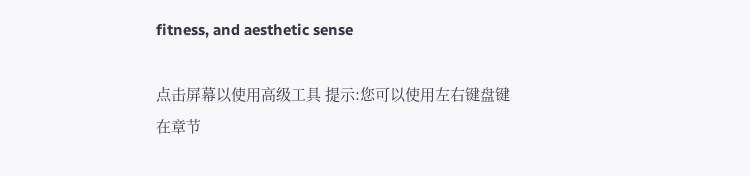fitness, and aesthetic sense

点击屏幕以使用高级工具 提示:您可以使用左右键盘键在章节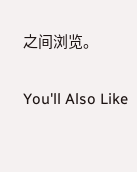之间浏览。

You'll Also Like